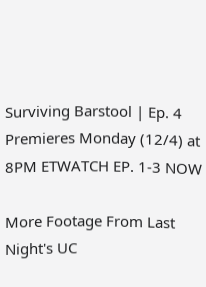Surviving Barstool | Ep. 4 Premieres Monday (12/4) at 8PM ETWATCH EP. 1-3 NOW

More Footage From Last Night's UC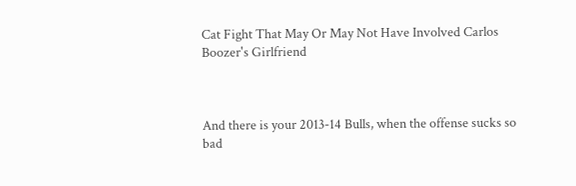Cat Fight That May Or May Not Have Involved Carlos Boozer's Girlfriend



And there is your 2013-14 Bulls, when the offense sucks so bad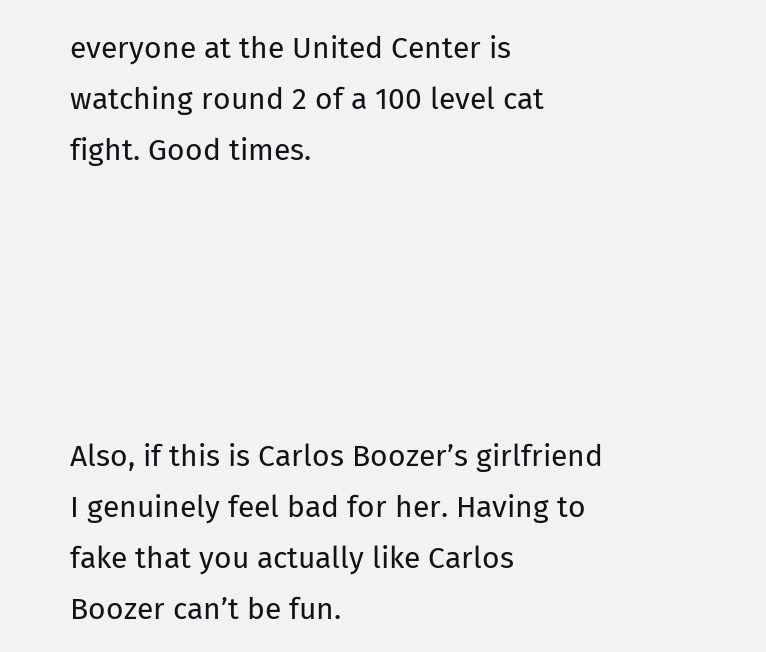everyone at the United Center is watching round 2 of a 100 level cat fight. Good times.





Also, if this is Carlos Boozer’s girlfriend I genuinely feel bad for her. Having to fake that you actually like Carlos Boozer can’t be fun.